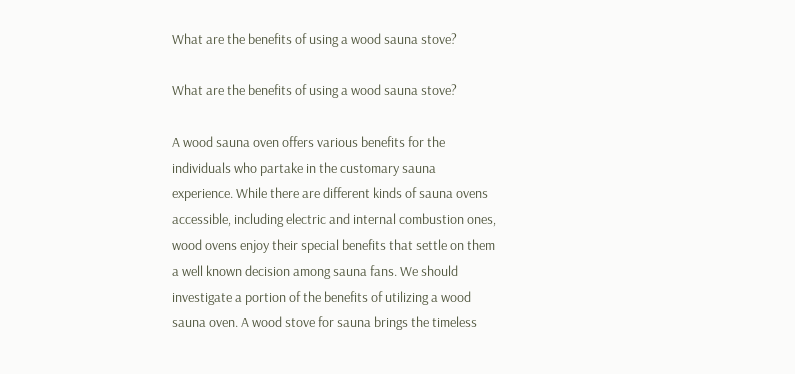What are the benefits of using a wood sauna stove?

What are the benefits of using a wood sauna stove?

A wood sauna oven offers various benefits for the individuals who partake in the customary sauna experience. While there are different kinds of sauna ovens accessible, including electric and internal combustion ones, wood ovens enjoy their special benefits that settle on them a well known decision among sauna fans. We should investigate a portion of the benefits of utilizing a wood sauna oven. A wood stove for sauna brings the timeless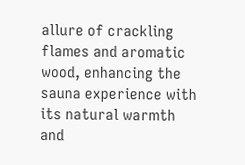allure of crackling flames and aromatic wood, enhancing the sauna experience with its natural warmth and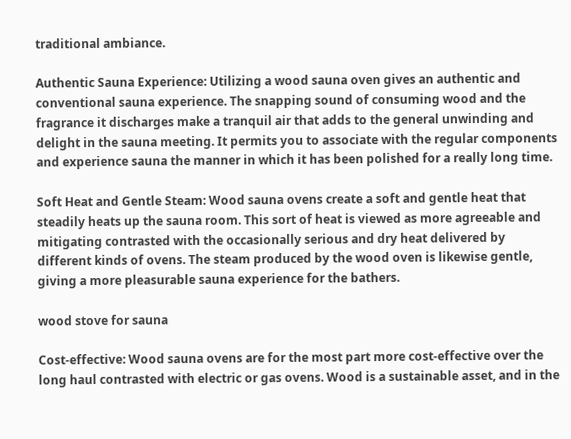traditional ambiance.

Authentic Sauna Experience: Utilizing a wood sauna oven gives an authentic and conventional sauna experience. The snapping sound of consuming wood and the fragrance it discharges make a tranquil air that adds to the general unwinding and delight in the sauna meeting. It permits you to associate with the regular components and experience sauna the manner in which it has been polished for a really long time.

Soft Heat and Gentle Steam: Wood sauna ovens create a soft and gentle heat that steadily heats up the sauna room. This sort of heat is viewed as more agreeable and mitigating contrasted with the occasionally serious and dry heat delivered by different kinds of ovens. The steam produced by the wood oven is likewise gentle, giving a more pleasurable sauna experience for the bathers.

wood stove for sauna

Cost-effective: Wood sauna ovens are for the most part more cost-effective over the long haul contrasted with electric or gas ovens. Wood is a sustainable asset, and in the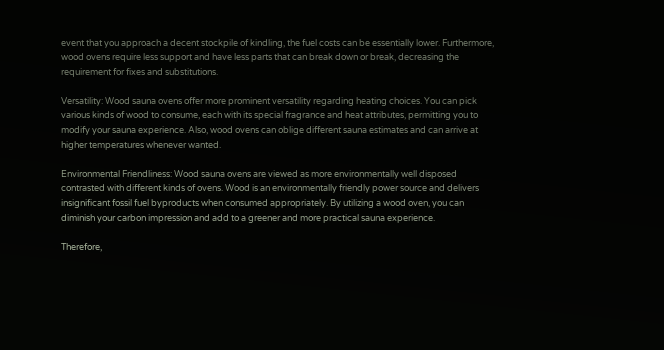event that you approach a decent stockpile of kindling, the fuel costs can be essentially lower. Furthermore, wood ovens require less support and have less parts that can break down or break, decreasing the requirement for fixes and substitutions.

Versatility: Wood sauna ovens offer more prominent versatility regarding heating choices. You can pick various kinds of wood to consume, each with its special fragrance and heat attributes, permitting you to modify your sauna experience. Also, wood ovens can oblige different sauna estimates and can arrive at higher temperatures whenever wanted.

Environmental Friendliness: Wood sauna ovens are viewed as more environmentally well disposed contrasted with different kinds of ovens. Wood is an environmentally friendly power source and delivers insignificant fossil fuel byproducts when consumed appropriately. By utilizing a wood oven, you can diminish your carbon impression and add to a greener and more practical sauna experience.

Therefore,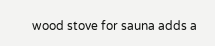wood stove for sauna adds a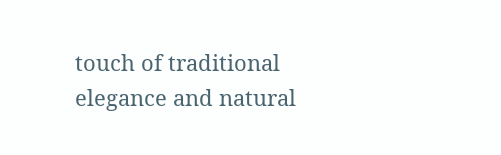touch of traditional elegance and natural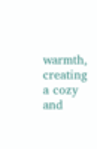warmth, creating a cozy and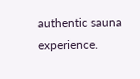authentic sauna experience.